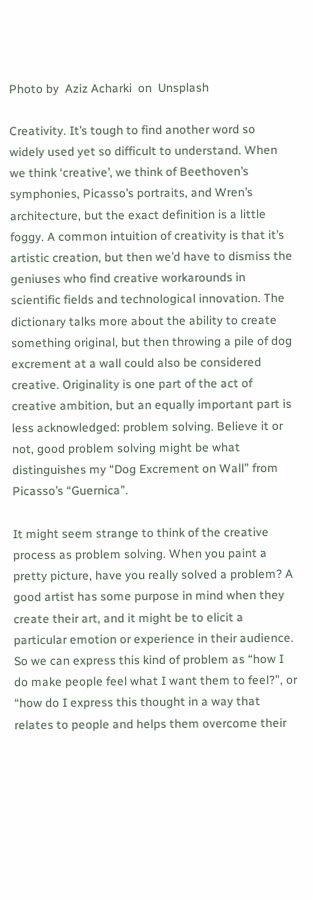Photo by  Aziz Acharki  on  Unsplash

Creativity. It’s tough to find another word so widely used yet so difficult to understand. When we think ‘creative’, we think of Beethoven’s symphonies, Picasso’s portraits, and Wren’s architecture, but the exact definition is a little foggy. A common intuition of creativity is that it’s artistic creation, but then we’d have to dismiss the geniuses who find creative workarounds in scientific fields and technological innovation. The dictionary talks more about the ability to create something original, but then throwing a pile of dog excrement at a wall could also be considered creative. Originality is one part of the act of creative ambition, but an equally important part is less acknowledged: problem solving. Believe it or not, good problem solving might be what distinguishes my “Dog Excrement on Wall” from Picasso’s “Guernica”.

It might seem strange to think of the creative process as problem solving. When you paint a pretty picture, have you really solved a problem? A good artist has some purpose in mind when they create their art, and it might be to elicit a particular emotion or experience in their audience. So we can express this kind of problem as “how I do make people feel what I want them to feel?”, or “how do I express this thought in a way that relates to people and helps them overcome their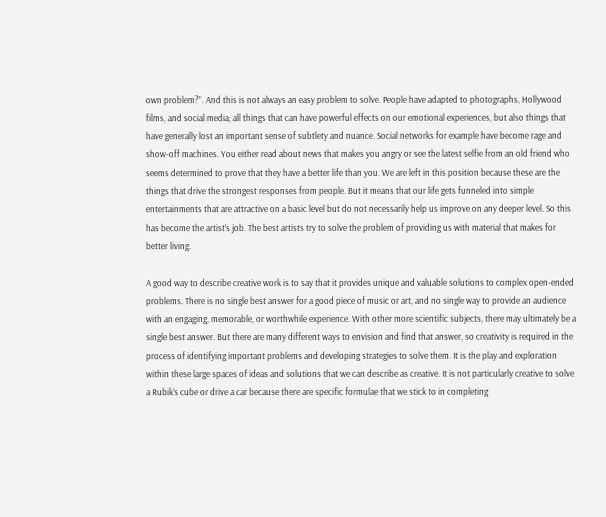own problem?”. And this is not always an easy problem to solve. People have adapted to photographs, Hollywood films, and social media; all things that can have powerful effects on our emotional experiences, but also things that have generally lost an important sense of subtlety and nuance. Social networks for example have become rage and show-off machines. You either read about news that makes you angry or see the latest selfie from an old friend who seems determined to prove that they have a better life than you. We are left in this position because these are the things that drive the strongest responses from people. But it means that our life gets funneled into simple entertainments that are attractive on a basic level but do not necessarily help us improve on any deeper level. So this has become the artist’s job. The best artists try to solve the problem of providing us with material that makes for better living.

A good way to describe creative work is to say that it provides unique and valuable solutions to complex open-ended problems. There is no single best answer for a good piece of music or art, and no single way to provide an audience with an engaging, memorable, or worthwhile experience. With other more scientific subjects, there may ultimately be a single best answer. But there are many different ways to envision and find that answer, so creativity is required in the process of identifying important problems and developing strategies to solve them. It is the play and exploration within these large spaces of ideas and solutions that we can describe as creative. It is not particularly creative to solve a Rubik’s cube or drive a car because there are specific formulae that we stick to in completing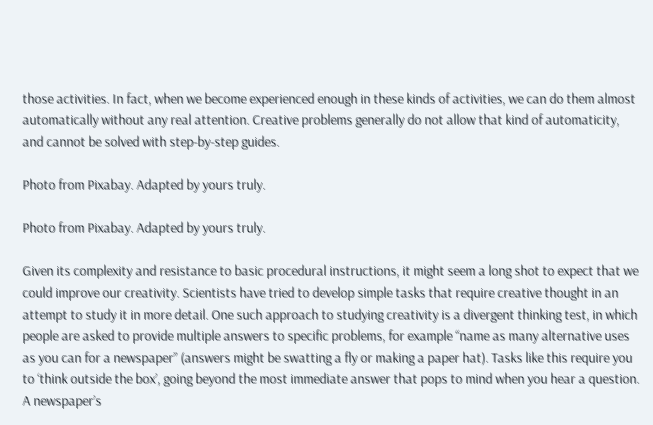those activities. In fact, when we become experienced enough in these kinds of activities, we can do them almost automatically without any real attention. Creative problems generally do not allow that kind of automaticity, and cannot be solved with step-by-step guides.

Photo from Pixabay. Adapted by yours truly.

Photo from Pixabay. Adapted by yours truly.

Given its complexity and resistance to basic procedural instructions, it might seem a long shot to expect that we could improve our creativity. Scientists have tried to develop simple tasks that require creative thought in an attempt to study it in more detail. One such approach to studying creativity is a divergent thinking test, in which people are asked to provide multiple answers to specific problems, for example “name as many alternative uses as you can for a newspaper” (answers might be swatting a fly or making a paper hat). Tasks like this require you to ‘think outside the box’, going beyond the most immediate answer that pops to mind when you hear a question. A newspaper’s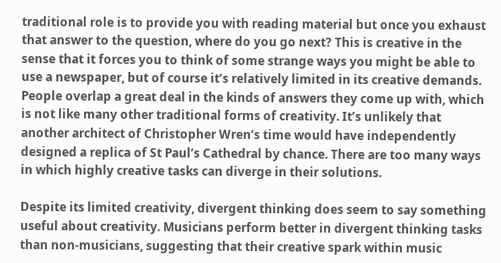traditional role is to provide you with reading material but once you exhaust that answer to the question, where do you go next? This is creative in the sense that it forces you to think of some strange ways you might be able to use a newspaper, but of course it’s relatively limited in its creative demands. People overlap a great deal in the kinds of answers they come up with, which is not like many other traditional forms of creativity. It’s unlikely that another architect of Christopher Wren’s time would have independently designed a replica of St Paul’s Cathedral by chance. There are too many ways in which highly creative tasks can diverge in their solutions.

Despite its limited creativity, divergent thinking does seem to say something useful about creativity. Musicians perform better in divergent thinking tasks than non-musicians, suggesting that their creative spark within music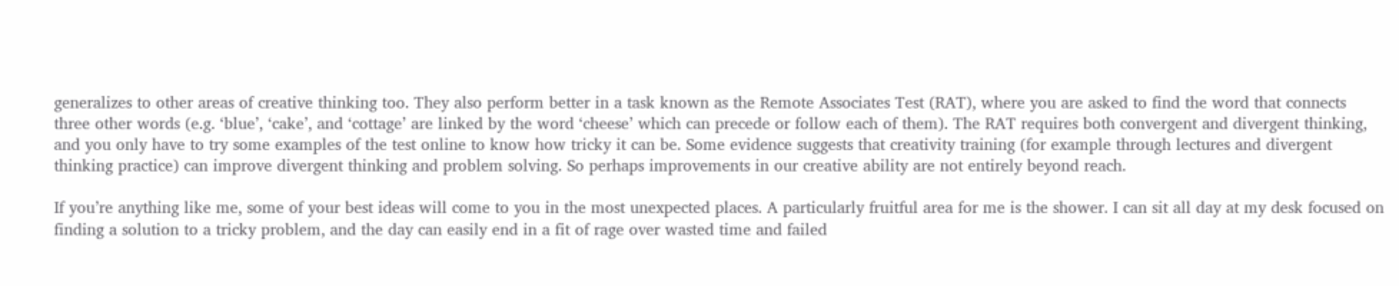generalizes to other areas of creative thinking too. They also perform better in a task known as the Remote Associates Test (RAT), where you are asked to find the word that connects three other words (e.g. ‘blue’, ‘cake’, and ‘cottage’ are linked by the word ‘cheese’ which can precede or follow each of them). The RAT requires both convergent and divergent thinking, and you only have to try some examples of the test online to know how tricky it can be. Some evidence suggests that creativity training (for example through lectures and divergent thinking practice) can improve divergent thinking and problem solving. So perhaps improvements in our creative ability are not entirely beyond reach.

If you’re anything like me, some of your best ideas will come to you in the most unexpected places. A particularly fruitful area for me is the shower. I can sit all day at my desk focused on finding a solution to a tricky problem, and the day can easily end in a fit of rage over wasted time and failed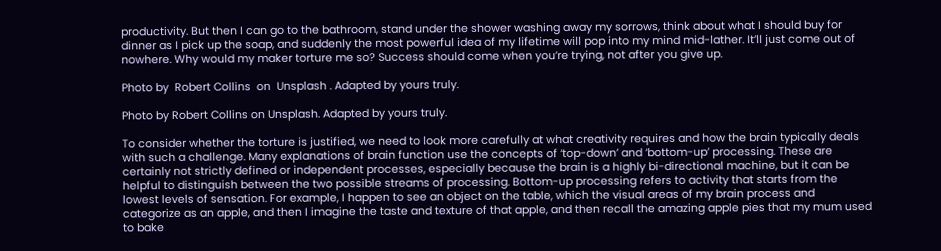productivity. But then I can go to the bathroom, stand under the shower washing away my sorrows, think about what I should buy for dinner as I pick up the soap, and suddenly the most powerful idea of my lifetime will pop into my mind mid-lather. It’ll just come out of nowhere. Why would my maker torture me so? Success should come when you’re trying, not after you give up.

Photo by  Robert Collins  on  Unsplash . Adapted by yours truly.

Photo by Robert Collins on Unsplash. Adapted by yours truly.

To consider whether the torture is justified, we need to look more carefully at what creativity requires and how the brain typically deals with such a challenge. Many explanations of brain function use the concepts of ‘top-down’ and ‘bottom-up’ processing. These are certainly not strictly defined or independent processes, especially because the brain is a highly bi-directional machine, but it can be helpful to distinguish between the two possible streams of processing. Bottom-up processing refers to activity that starts from the lowest levels of sensation. For example, I happen to see an object on the table, which the visual areas of my brain process and categorize as an apple, and then I imagine the taste and texture of that apple, and then recall the amazing apple pies that my mum used to bake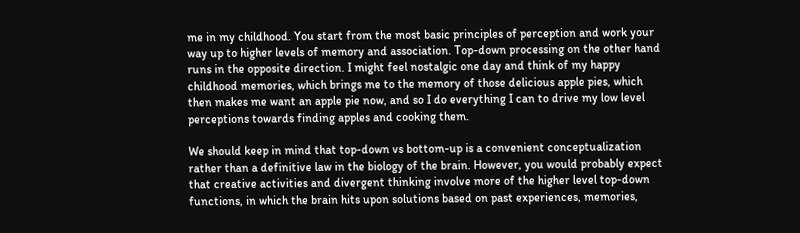me in my childhood. You start from the most basic principles of perception and work your way up to higher levels of memory and association. Top-down processing on the other hand runs in the opposite direction. I might feel nostalgic one day and think of my happy childhood memories, which brings me to the memory of those delicious apple pies, which then makes me want an apple pie now, and so I do everything I can to drive my low level perceptions towards finding apples and cooking them.

We should keep in mind that top-down vs bottom-up is a convenient conceptualization rather than a definitive law in the biology of the brain. However, you would probably expect that creative activities and divergent thinking involve more of the higher level top-down functions, in which the brain hits upon solutions based on past experiences, memories,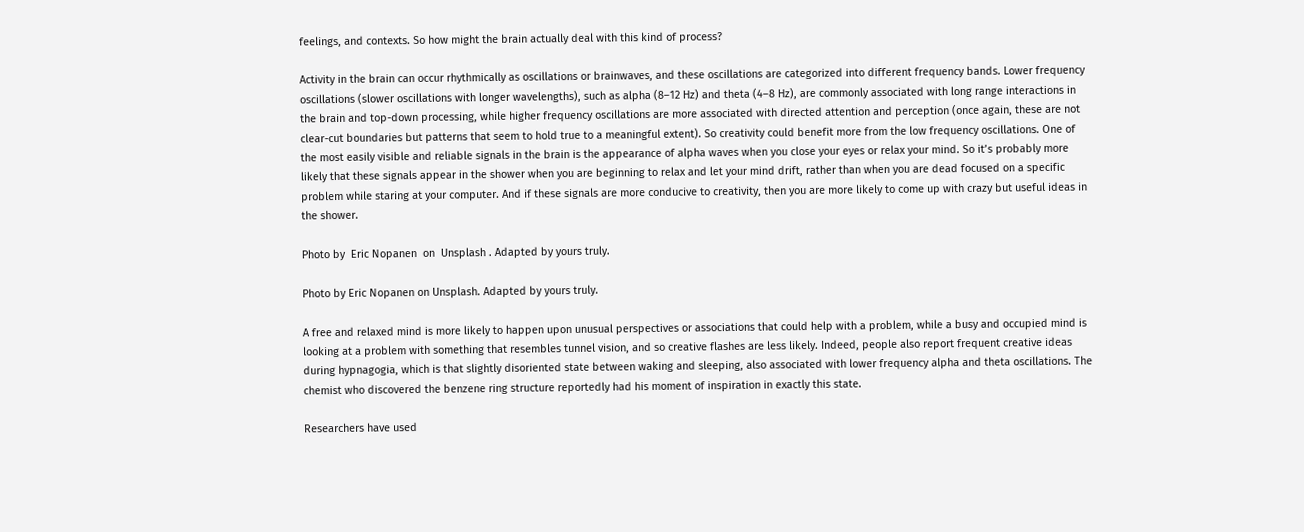feelings, and contexts. So how might the brain actually deal with this kind of process?

Activity in the brain can occur rhythmically as oscillations or brainwaves, and these oscillations are categorized into different frequency bands. Lower frequency oscillations (slower oscillations with longer wavelengths), such as alpha (8–12 Hz) and theta (4–8 Hz), are commonly associated with long range interactions in the brain and top-down processing, while higher frequency oscillations are more associated with directed attention and perception (once again, these are not clear-cut boundaries but patterns that seem to hold true to a meaningful extent). So creativity could benefit more from the low frequency oscillations. One of the most easily visible and reliable signals in the brain is the appearance of alpha waves when you close your eyes or relax your mind. So it’s probably more likely that these signals appear in the shower when you are beginning to relax and let your mind drift, rather than when you are dead focused on a specific problem while staring at your computer. And if these signals are more conducive to creativity, then you are more likely to come up with crazy but useful ideas in the shower.

Photo by  Eric Nopanen  on  Unsplash . Adapted by yours truly.

Photo by Eric Nopanen on Unsplash. Adapted by yours truly.

A free and relaxed mind is more likely to happen upon unusual perspectives or associations that could help with a problem, while a busy and occupied mind is looking at a problem with something that resembles tunnel vision, and so creative flashes are less likely. Indeed, people also report frequent creative ideas during hypnagogia, which is that slightly disoriented state between waking and sleeping, also associated with lower frequency alpha and theta oscillations. The chemist who discovered the benzene ring structure reportedly had his moment of inspiration in exactly this state.

Researchers have used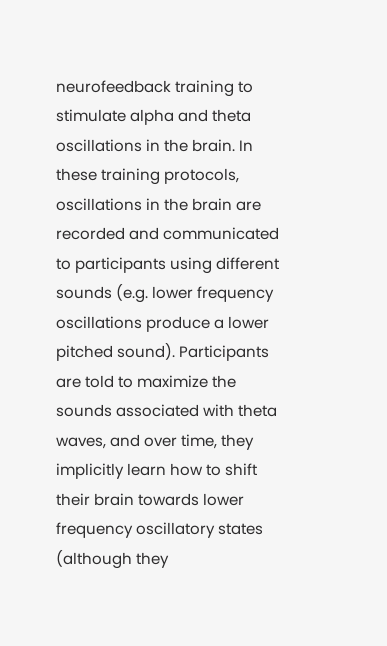neurofeedback training to stimulate alpha and theta oscillations in the brain. In these training protocols, oscillations in the brain are recorded and communicated to participants using different sounds (e.g. lower frequency oscillations produce a lower pitched sound). Participants are told to maximize the sounds associated with theta waves, and over time, they implicitly learn how to shift their brain towards lower frequency oscillatory states (although they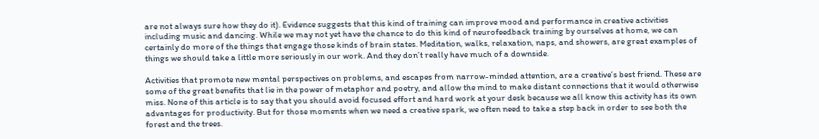are not always sure how they do it). Evidence suggests that this kind of training can improve mood and performance in creative activities including music and dancing. While we may not yet have the chance to do this kind of neurofeedback training by ourselves at home, we can certainly do more of the things that engage those kinds of brain states. Meditation, walks, relaxation, naps, and showers, are great examples of things we should take a little more seriously in our work. And they don’t really have much of a downside.

Activities that promote new mental perspectives on problems, and escapes from narrow-minded attention, are a creative’s best friend. These are some of the great benefits that lie in the power of metaphor and poetry, and allow the mind to make distant connections that it would otherwise miss. None of this article is to say that you should avoid focused effort and hard work at your desk because we all know this activity has its own advantages for productivity. But for those moments when we need a creative spark, we often need to take a step back in order to see both the forest and the trees.